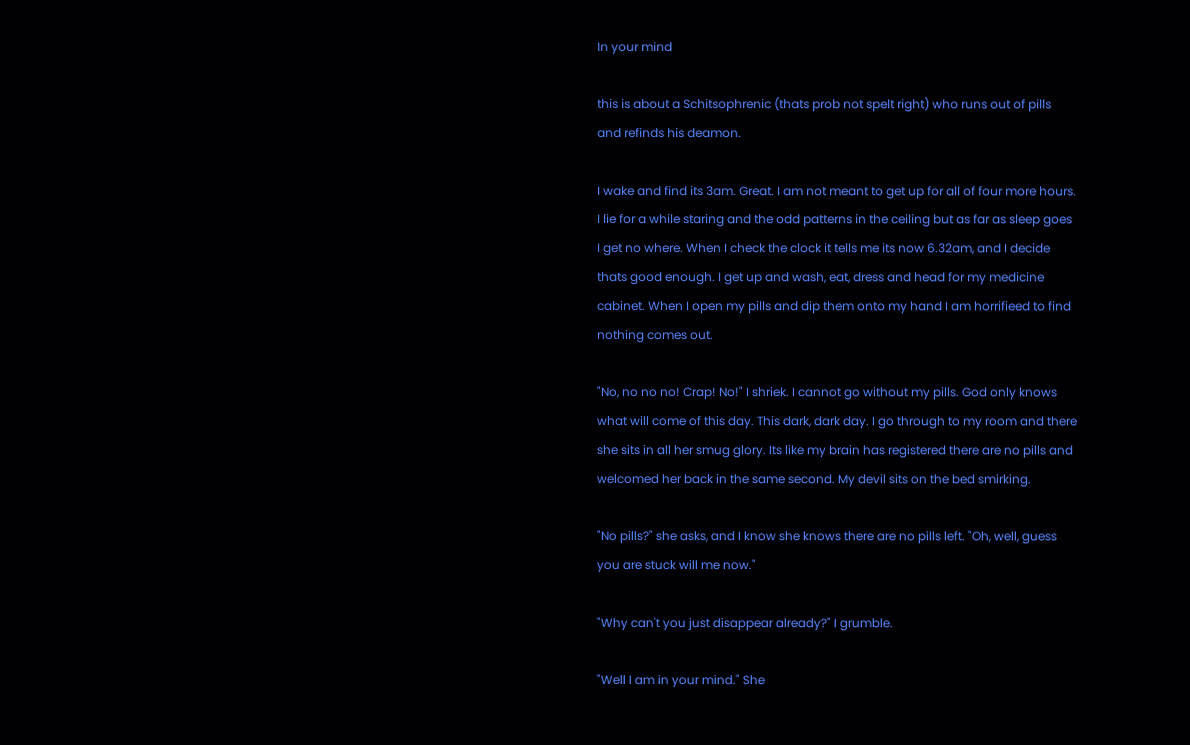In your mind

this is about a Schitsophrenic (thats prob not spelt right) who runs out of pills and refinds his deamon.

I wake and find its 3am. Great. I am not meant to get up for all of four more hours. I lie for a while staring and the odd patterns in the ceiling but as far as sleep goes I get no where. When I check the clock it tells me its now 6.32am, and I decide thats good enough. I get up and wash, eat, dress and head for my medicine cabinet. When I open my pills and dip them onto my hand I am horrifieed to find nothing comes out.

"No, no no no! Crap! No!" I shriek. I cannot go without my pills. God only knows what will come of this day. This dark, dark day. I go through to my room and there she sits in all her smug glory. Its like my brain has registered there are no pills and welcomed her back in the same second. My devil sits on the bed smirking.

"No pills?" she asks, and I know she knows there are no pills left. "Oh, well, guess you are stuck will me now."

"Why can't you just disappear already?" I grumble.

"Well I am in your mind." She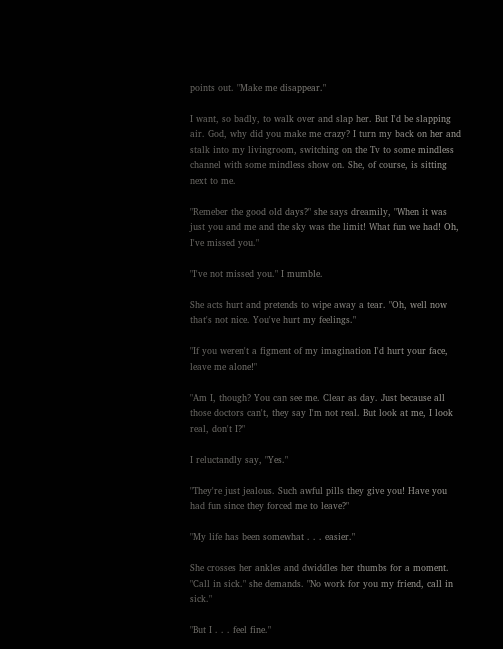points out. "Make me disappear."

I want, so badly, to walk over and slap her. But I'd be slapping air. God, why did you make me crazy? I turn my back on her and stalk into my livingroom, switching on the Tv to some mindless channel with some mindless show on. She, of course, is sitting next to me.

"Remeber the good old days?" she says dreamily, "When it was just you and me and the sky was the limit! What fun we had! Oh, I've missed you."

"I've not missed you." I mumble.

She acts hurt and pretends to wipe away a tear. "Oh, well now that's not nice. You've hurt my feelings."

"If you weren't a figment of my imagination I'd hurt your face, leave me alone!"

"Am I, though? You can see me. Clear as day. Just because all those doctors can't, they say I'm not real. But look at me, I look real, don't I?"

I reluctandly say, "Yes."

"They're just jealous. Such awful pills they give you! Have you had fun since they forced me to leave?"

"My life has been somewhat . . . easier."

She crosses her ankles and dwiddles her thumbs for a moment. "Call in sick." she demands. "No work for you my friend, call in sick."

"But I . . . feel fine."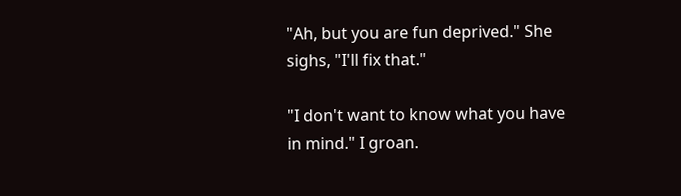"Ah, but you are fun deprived." She sighs, "I'll fix that."

"I don't want to know what you have in mind." I groan.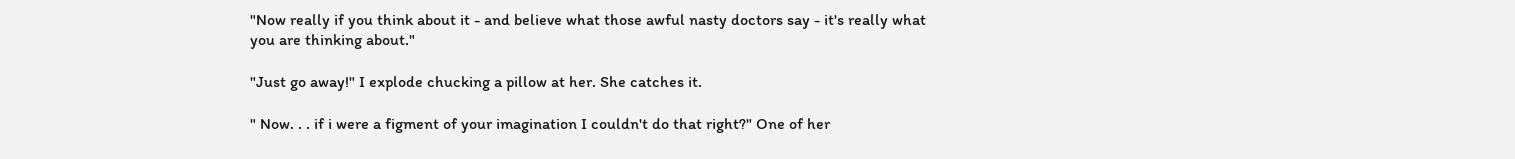"Now really if you think about it - and believe what those awful nasty doctors say - it's really what you are thinking about."

"Just go away!" I explode chucking a pillow at her. She catches it.

" Now. . . if i were a figment of your imagination I couldn't do that right?" One of her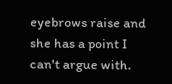eyebrows raise and she has a point I can't argue with.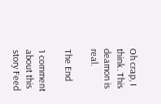Oh crap, I think. This deamon is real.

The End

1 comment about this story Feed